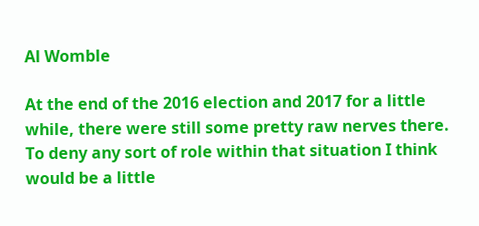Al Womble

At the end of the 2016 election and 2017 for a little while, there were still some pretty raw nerves there. To deny any sort of role within that situation I think would be a little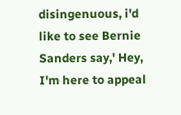disingenuous, i'd like to see Bernie Sanders say,' Hey, I'm here to appeal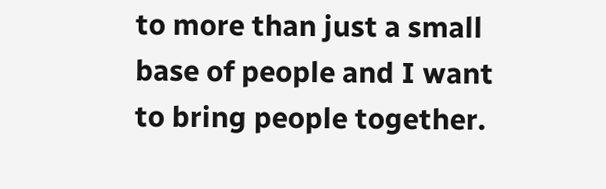to more than just a small base of people and I want to bring people together.